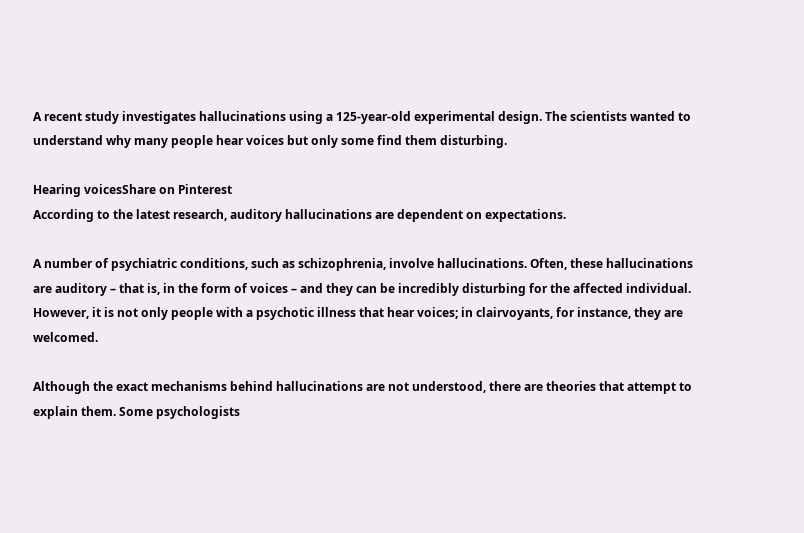A recent study investigates hallucinations using a 125-year-old experimental design. The scientists wanted to understand why many people hear voices but only some find them disturbing.

Hearing voicesShare on Pinterest
According to the latest research, auditory hallucinations are dependent on expectations.

A number of psychiatric conditions, such as schizophrenia, involve hallucinations. Often, these hallucinations are auditory – that is, in the form of voices – and they can be incredibly disturbing for the affected individual. However, it is not only people with a psychotic illness that hear voices; in clairvoyants, for instance, they are welcomed.

Although the exact mechanisms behind hallucinations are not understood, there are theories that attempt to explain them. Some psychologists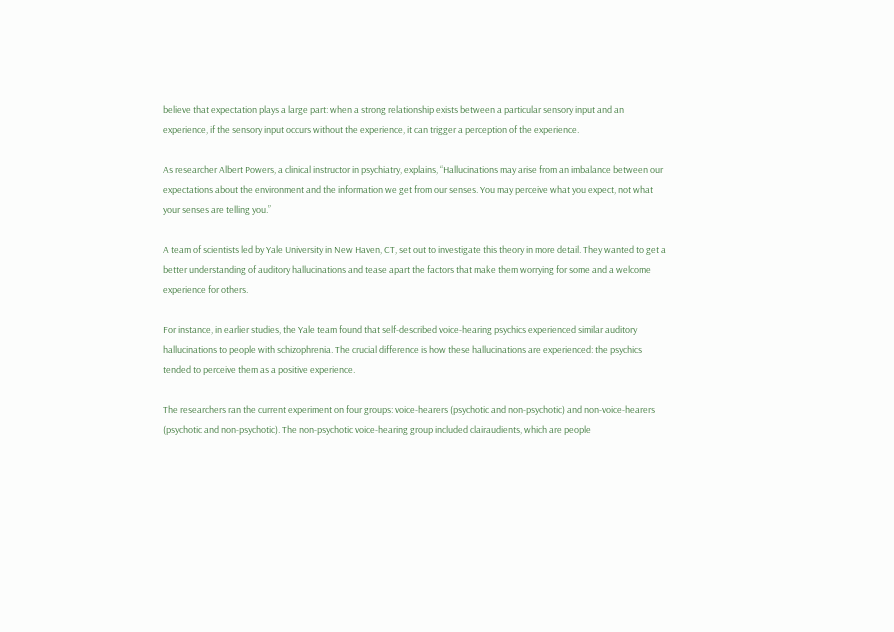believe that expectation plays a large part: when a strong relationship exists between a particular sensory input and an experience, if the sensory input occurs without the experience, it can trigger a perception of the experience.

As researcher Albert Powers, a clinical instructor in psychiatry, explains, “Hallucinations may arise from an imbalance between our expectations about the environment and the information we get from our senses. You may perceive what you expect, not what your senses are telling you.”

A team of scientists led by Yale University in New Haven, CT, set out to investigate this theory in more detail. They wanted to get a better understanding of auditory hallucinations and tease apart the factors that make them worrying for some and a welcome experience for others.

For instance, in earlier studies, the Yale team found that self-described voice-hearing psychics experienced similar auditory hallucinations to people with schizophrenia. The crucial difference is how these hallucinations are experienced: the psychics tended to perceive them as a positive experience.

The researchers ran the current experiment on four groups: voice-hearers (psychotic and non-psychotic) and non-voice-hearers (psychotic and non-psychotic). The non-psychotic voice-hearing group included clairaudients, which are people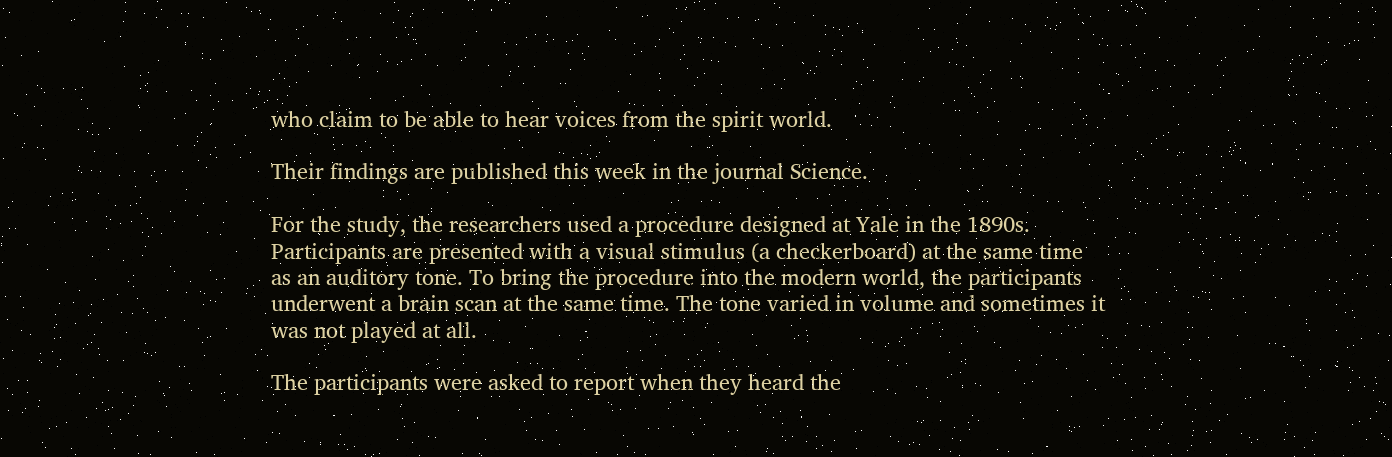who claim to be able to hear voices from the spirit world.

Their findings are published this week in the journal Science.

For the study, the researchers used a procedure designed at Yale in the 1890s. Participants are presented with a visual stimulus (a checkerboard) at the same time as an auditory tone. To bring the procedure into the modern world, the participants underwent a brain scan at the same time. The tone varied in volume and sometimes it was not played at all.

The participants were asked to report when they heard the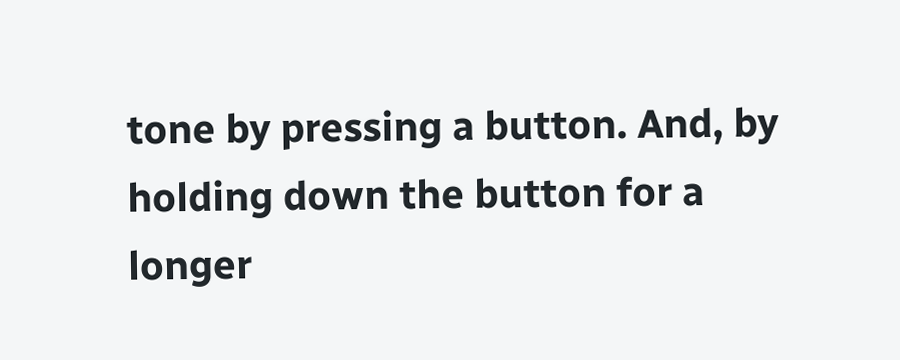tone by pressing a button. And, by holding down the button for a longer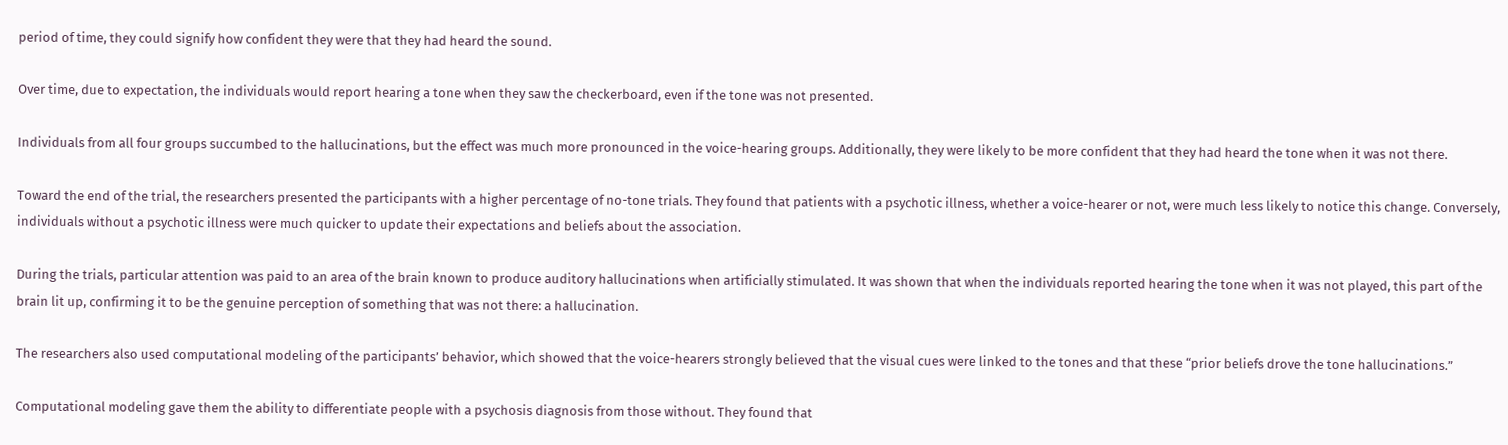period of time, they could signify how confident they were that they had heard the sound.

Over time, due to expectation, the individuals would report hearing a tone when they saw the checkerboard, even if the tone was not presented.

Individuals from all four groups succumbed to the hallucinations, but the effect was much more pronounced in the voice-hearing groups. Additionally, they were likely to be more confident that they had heard the tone when it was not there.

Toward the end of the trial, the researchers presented the participants with a higher percentage of no-tone trials. They found that patients with a psychotic illness, whether a voice-hearer or not, were much less likely to notice this change. Conversely, individuals without a psychotic illness were much quicker to update their expectations and beliefs about the association.

During the trials, particular attention was paid to an area of the brain known to produce auditory hallucinations when artificially stimulated. It was shown that when the individuals reported hearing the tone when it was not played, this part of the brain lit up, confirming it to be the genuine perception of something that was not there: a hallucination.

The researchers also used computational modeling of the participants’ behavior, which showed that the voice-hearers strongly believed that the visual cues were linked to the tones and that these “prior beliefs drove the tone hallucinations.”

Computational modeling gave them the ability to differentiate people with a psychosis diagnosis from those without. They found that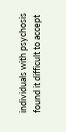individuals with psychosis found it difficult to accept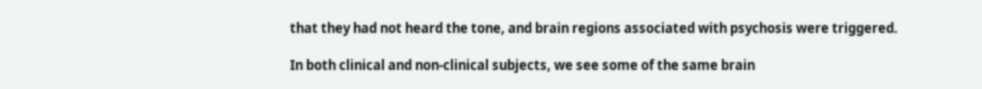that they had not heard the tone, and brain regions associated with psychosis were triggered.

In both clinical and non-clinical subjects, we see some of the same brain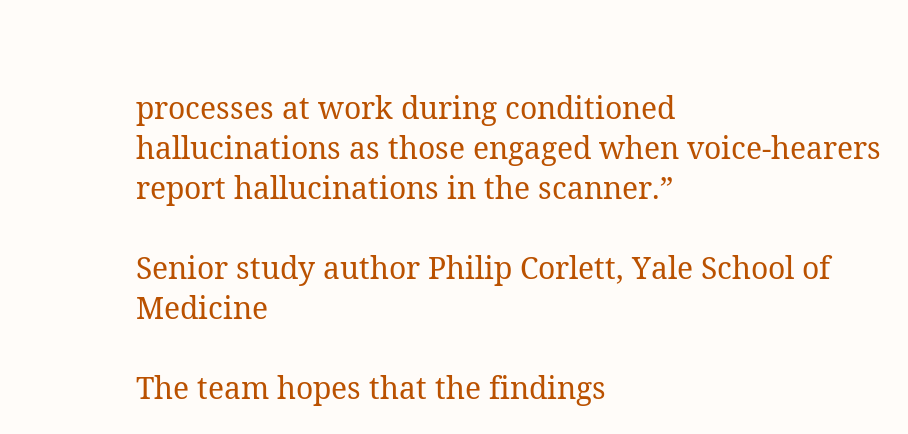processes at work during conditioned hallucinations as those engaged when voice-hearers report hallucinations in the scanner.”

Senior study author Philip Corlett, Yale School of Medicine

The team hopes that the findings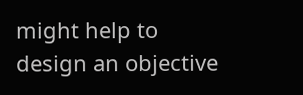might help to design an objective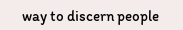way to discern people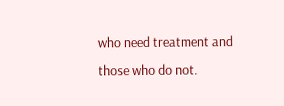who need treatment and those who do not.